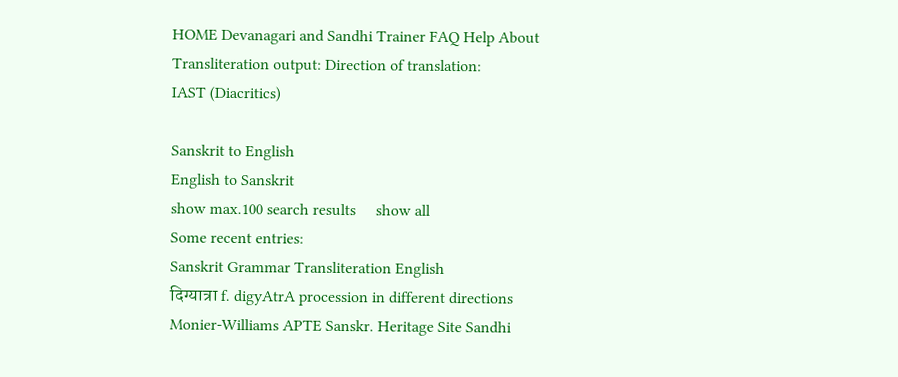HOME Devanagari and Sandhi Trainer FAQ Help About
Transliteration output: Direction of translation:
IAST (Diacritics)

Sanskrit to English
English to Sanskrit
show max.100 search results     show all
Some recent entries:
Sanskrit Grammar Transliteration English
दिग्यात्रा f. digyAtrA procession in different directions
Monier-Williams APTE Sanskr. Heritage Site Sandhi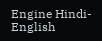Engine Hindi-English